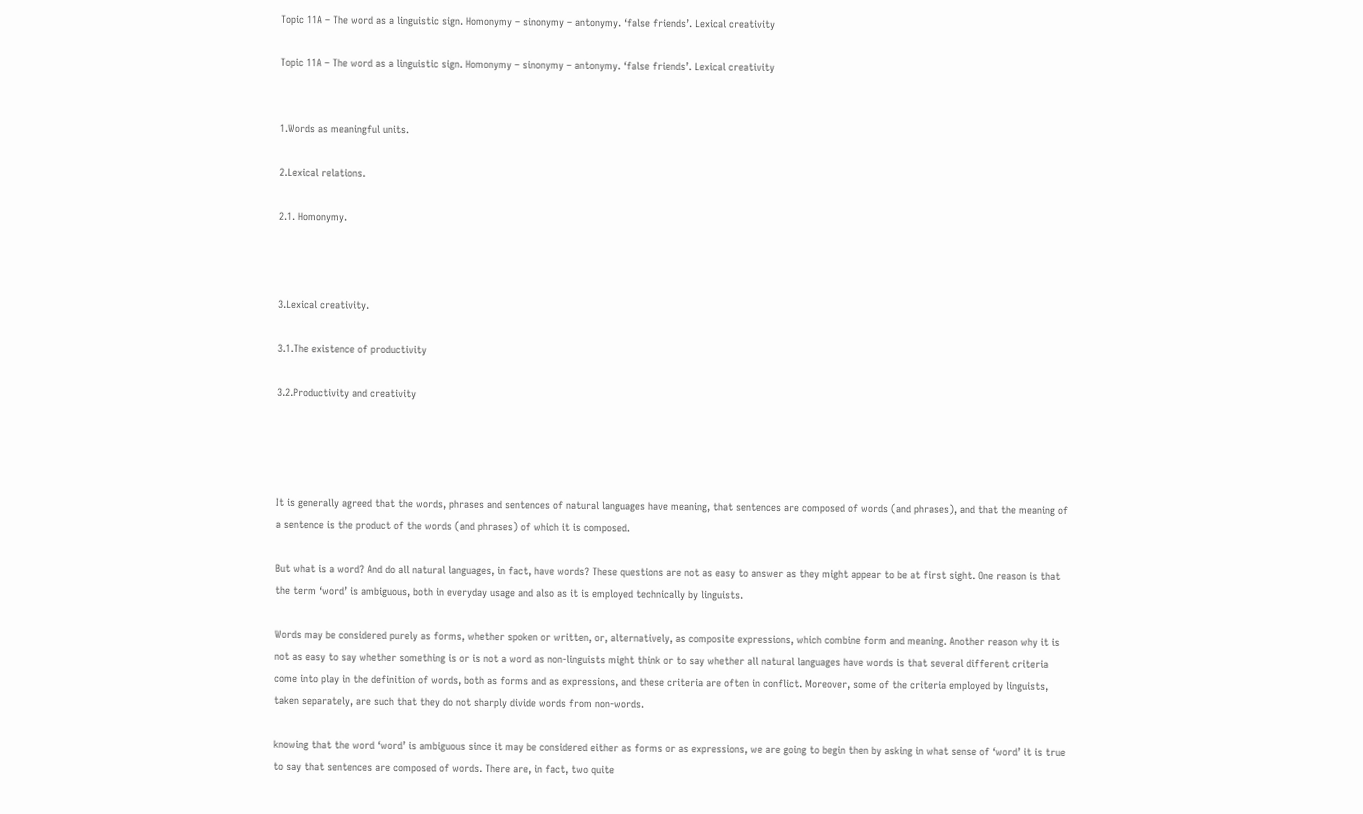Topic 11A – The word as a linguistic sign. Homonymy – sinonymy – antonymy. ‘false friends’. Lexical creativity

Topic 11A – The word as a linguistic sign. Homonymy – sinonymy – antonymy. ‘false friends’. Lexical creativity


1.Words as meaningful units.

2.Lexical relations.

2.1. Homonymy.



3.Lexical creativity.

3.1.The existence of productivity

3.2.Productivity and creativity




It is generally agreed that the words, phrases and sentences of natural languages have meaning, that sentences are composed of words (and phrases), and that the meaning of a sentence is the product of the words (and phrases) of which it is composed.

But what is a word? And do all natural languages, in fact, have words? These questions are not as easy to answer as they might appear to be at first sight. One reason is that the term ‘word’ is ambiguous, both in everyday usage and also as it is employed technically by linguists.

Words may be considered purely as forms, whether spoken or written, or, alternatively, as composite expressions, which combine form and meaning. Another reason why it is not as easy to say whether something is or is not a word as non-linguists might think or to say whether all natural languages have words is that several different criteria come into play in the definition of words, both as forms and as expressions, and these criteria are often in conflict. Moreover, some of the criteria employed by linguists, taken separately, are such that they do not sharply divide words from non-words.

knowing that the word ‘word’ is ambiguous since it may be considered either as forms or as expressions, we are going to begin then by asking in what sense of ‘word’ it is true to say that sentences are composed of words. There are, in fact, two quite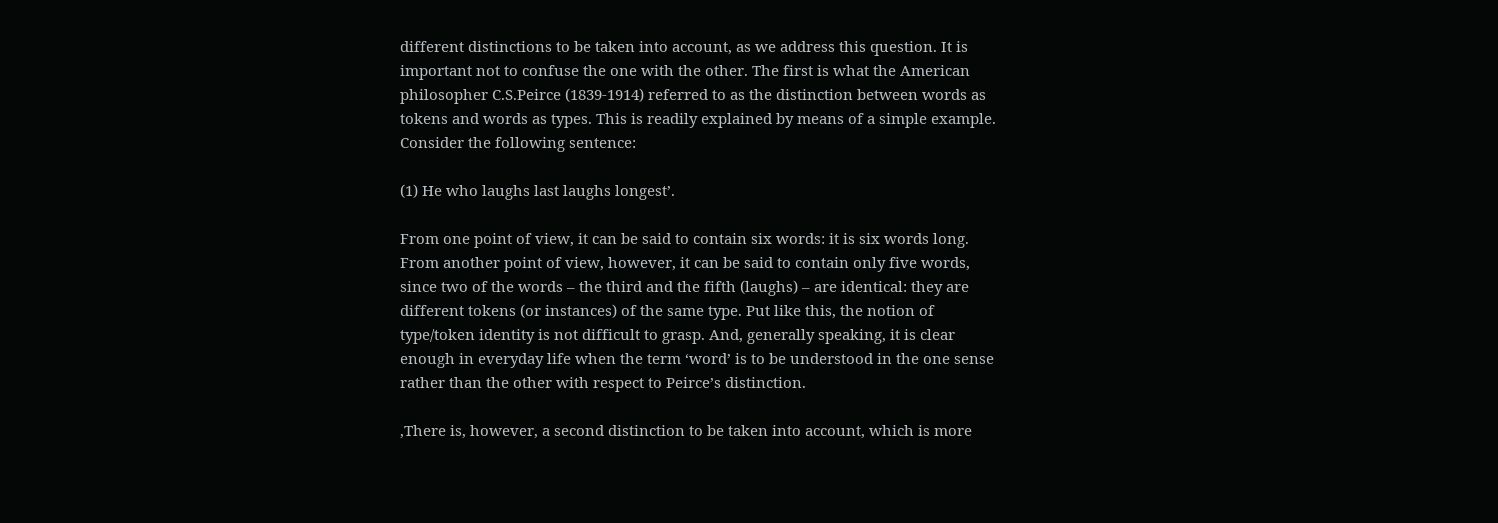different distinctions to be taken into account, as we address this question. It is important not to confuse the one with the other. The first is what the American philosopher C.S.Peirce (1839-1914) referred to as the distinction between words as tokens and words as types. This is readily explained by means of a simple example. Consider the following sentence:

(1) He who laughs last laughs longest’.

From one point of view, it can be said to contain six words: it is six words long. From another point of view, however, it can be said to contain only five words, since two of the words – the third and the fifth (laughs) – are identical: they are different tokens (or instances) of the same type. Put like this, the notion of type/token identity is not difficult to grasp. And, generally speaking, it is clear enough in everyday life when the term ‘word’ is to be understood in the one sense rather than the other with respect to Peirce’s distinction.

,There is, however, a second distinction to be taken into account, which is more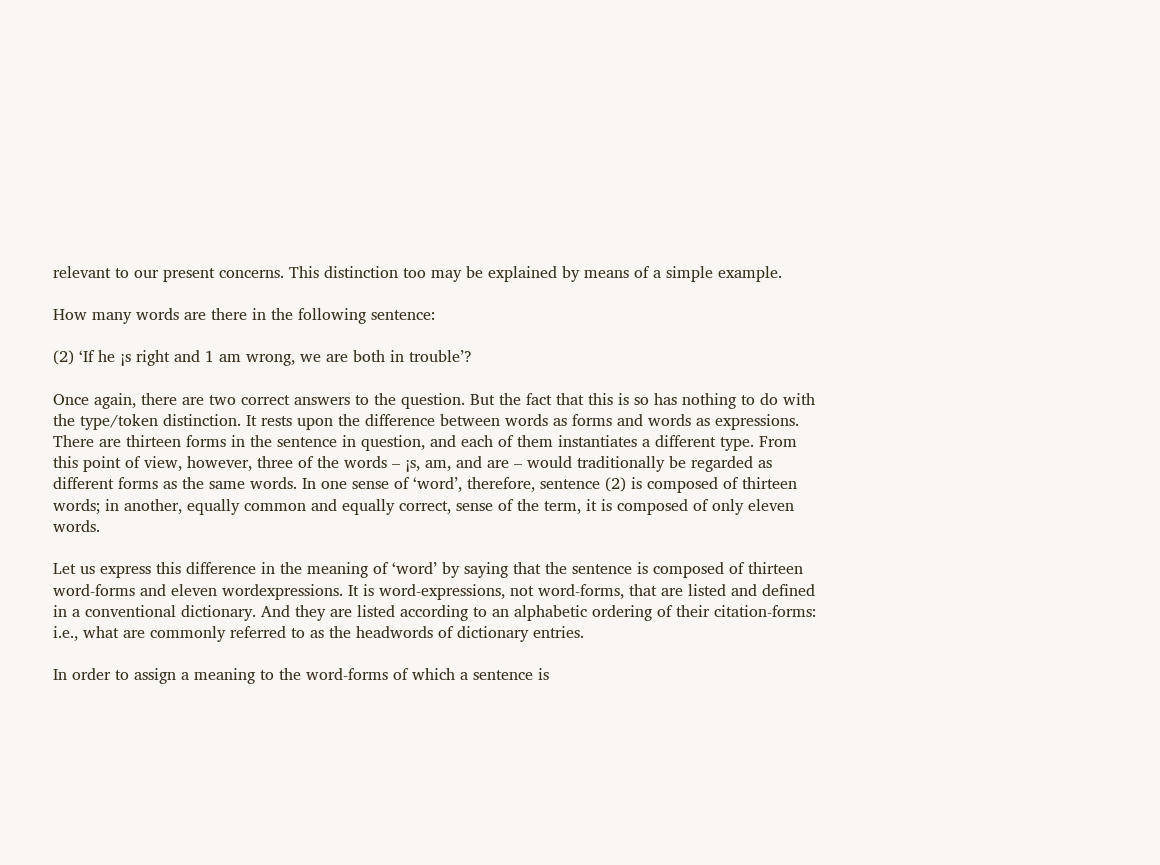relevant to our present concerns. This distinction too may be explained by means of a simple example.

How many words are there in the following sentence:

(2) ‘If he ¡s right and 1 am wrong, we are both in trouble’?

Once again, there are two correct answers to the question. But the fact that this is so has nothing to do with the type/token distinction. It rests upon the difference between words as forms and words as expressions. There are thirteen forms in the sentence in question, and each of them instantiates a different type. From this point of view, however, three of the words – ¡s, am, and are – would traditionally be regarded as different forms as the same words. In one sense of ‘word’, therefore, sentence (2) is composed of thirteen words; in another, equally common and equally correct, sense of the term, it is composed of only eleven words.

Let us express this difference in the meaning of ‘word’ by saying that the sentence is composed of thirteen word-forms and eleven wordexpressions. It is word-expressions, not word-forms, that are listed and defined in a conventional dictionary. And they are listed according to an alphabetic ordering of their citation-forms: i.e., what are commonly referred to as the headwords of dictionary entries.

In order to assign a meaning to the word-forms of which a sentence is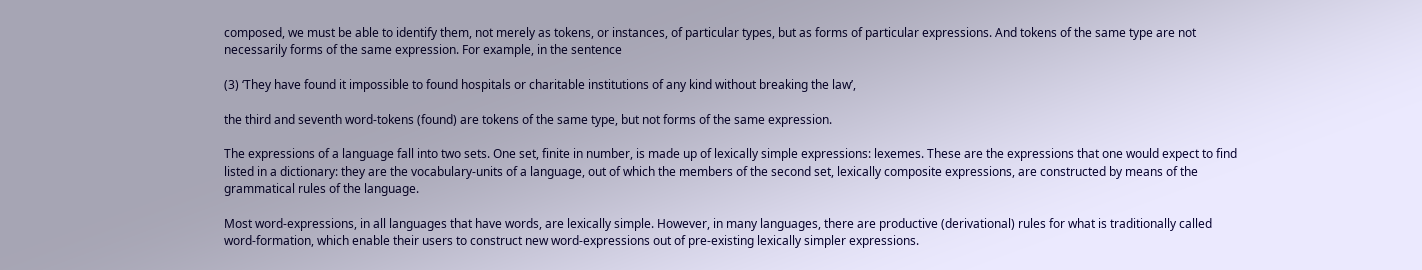composed, we must be able to identify them, not merely as tokens, or instances, of particular types, but as forms of particular expressions. And tokens of the same type are not necessarily forms of the same expression. For example, in the sentence

(3) ‘They have found it impossible to found hospitals or charitable institutions of any kind without breaking the law’,

the third and seventh word-tokens (found) are tokens of the same type, but not forms of the same expression.

The expressions of a language fall into two sets. One set, finite in number, is made up of lexically simple expressions: lexemes. These are the expressions that one would expect to find listed in a dictionary: they are the vocabulary-units of a language, out of which the members of the second set, lexically composite expressions, are constructed by means of the grammatical rules of the language.

Most word-expressions, in all languages that have words, are lexically simple. However, in many languages, there are productive (derivational) rules for what is traditionally called word-formation, which enable their users to construct new word-expressions out of pre-existing lexically simpler expressions.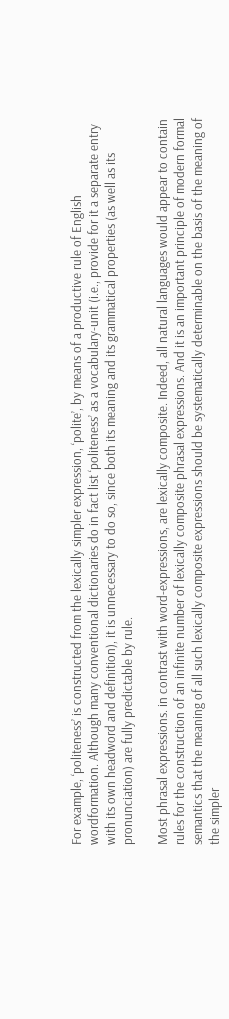For example, ‘politeness’ is constructed from the lexically simpler expression, ‘polite’, by means of a productive rule of English wordformation. Although many conventional dictionaries do in fact list ‘politeness’ as a vocabulary-unit (i.e., provide for it a separate entry with its own headword and definition), it is unnecessary to do so, since both its meaning and its grammatical properties (as well as its pronunciation) are fully predictable by rule.

Most phrasal expressions. in contrast with word-expressions, are lexically composite. Indeed, all natural languages would appear to contain rules for the construction of an infinite number of lexically composite phrasal expressions. And it is an important principle of modern formal semantics that the meaning of all such lexically composite expressions should be systematically determinable on the basis of the meaning of the simpler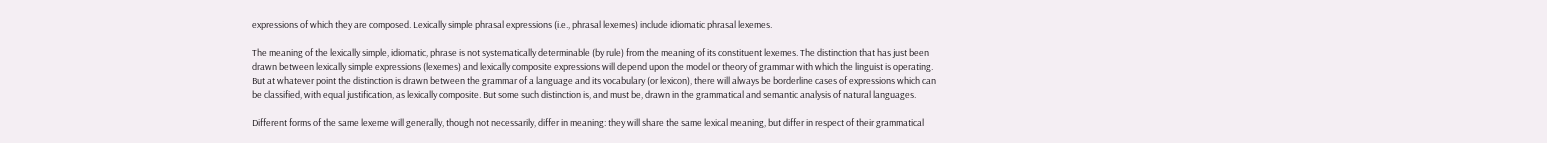expressions of which they are composed. Lexically simple phrasal expressions (i.e., phrasal lexemes) include idiomatic phrasal lexemes.

The meaning of the lexically simple, idiomatic, phrase is not systematically determinable (by rule) from the meaning of its constituent lexemes. The distinction that has just been drawn between lexically simple expressions (lexemes) and lexically composite expressions will depend upon the model or theory of grammar with which the linguist is operating. But at whatever point the distinction is drawn between the grammar of a language and its vocabulary (or lexicon), there will always be borderline cases of expressions which can be classified, with equal justification, as lexically composite. But some such distinction is, and must be, drawn in the grammatical and semantic analysis of natural languages.

Different forms of the same lexeme will generally, though not necessarily, differ in meaning: they will share the same lexical meaning, but differ in respect of their grammatical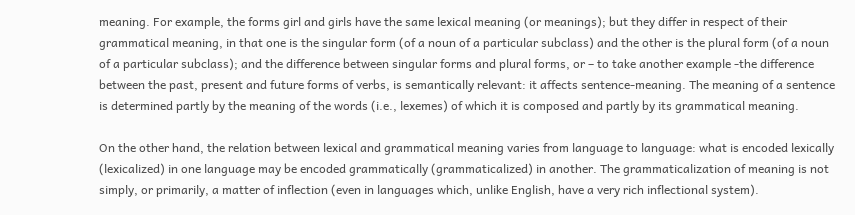meaning. For example, the forms girl and girls have the same lexical meaning (or meanings); but they differ in respect of their grammatical meaning, in that one is the singular form (of a noun of a particular subclass) and the other is the plural form (of a noun of a particular subclass); and the difference between singular forms and plural forms, or – to take another example -the difference between the past, present and future forms of verbs, is semantically relevant: it affects sentence-meaning. The meaning of a sentence is determined partly by the meaning of the words (i.e., lexemes) of which it is composed and partly by its grammatical meaning.

On the other hand, the relation between lexical and grammatical meaning varies from language to language: what is encoded lexically (lexicalized) in one language may be encoded grammatically (grammaticalized) in another. The grammaticalization of meaning is not simply, or primarily, a matter of inflection (even in languages which, unlike English, have a very rich inflectional system).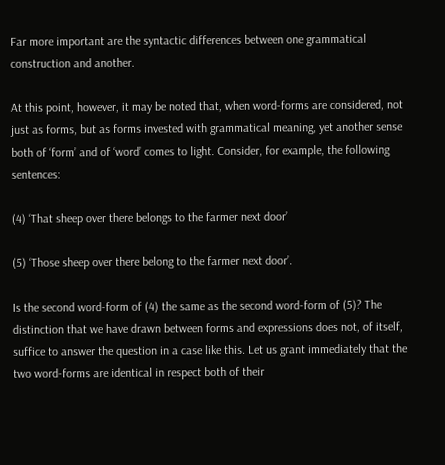Far more important are the syntactic differences between one grammatical construction and another.

At this point, however, it may be noted that, when word-forms are considered, not just as forms, but as forms invested with grammatical meaning, yet another sense both of ‘form’ and of ‘word’ comes to light. Consider, for example, the following sentences:

(4) ‘That sheep over there belongs to the farmer next door’

(5) ‘Those sheep over there belong to the farmer next door’.

Is the second word-form of (4) the same as the second word-form of (5)? The distinction that we have drawn between forms and expressions does not, of itself, suffice to answer the question in a case like this. Let us grant immediately that the two word-forms are identical in respect both of their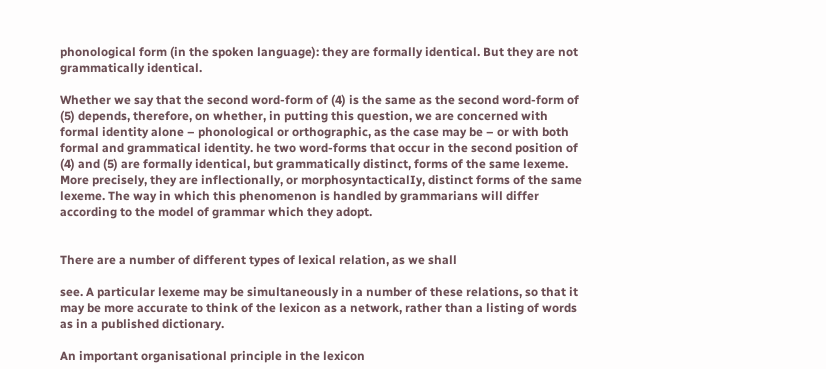phonological form (in the spoken language): they are formally identical. But they are not grammatically identical.

Whether we say that the second word-form of (4) is the same as the second word-form of (5) depends, therefore, on whether, in putting this question, we are concerned with formal identity alone – phonological or orthographic, as the case may be – or with both formal and grammatical identity. he two word-forms that occur in the second position of (4) and (5) are formally identical, but grammatically distinct, forms of the same lexeme. More precisely, they are inflectionally, or morphosyntacticalIy, distinct forms of the same lexeme. The way in which this phenomenon is handled by grammarians will differ according to the model of grammar which they adopt.


There are a number of different types of lexical relation, as we shall

see. A particular lexeme may be simultaneously in a number of these relations, so that it may be more accurate to think of the lexicon as a network, rather than a listing of words as in a published dictionary.

An important organisational principle in the lexicon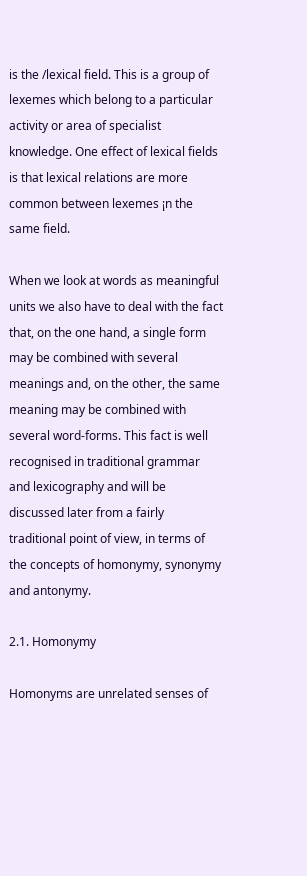is the /lexical field. This is a group of lexemes which belong to a particular activity or area of specialist knowledge. One effect of lexical fields is that lexical relations are more common between lexemes ¡n the same field.

When we look at words as meaningful units we also have to deal with the fact that, on the one hand, a single form may be combined with several meanings and, on the other, the same meaning may be combined with several word-forms. This fact is well recognised in traditional grammar and lexicography and will be discussed later from a fairly traditional point of view, in terms of the concepts of homonymy, synonymy and antonymy.

2.1. Homonymy

Homonyms are unrelated senses of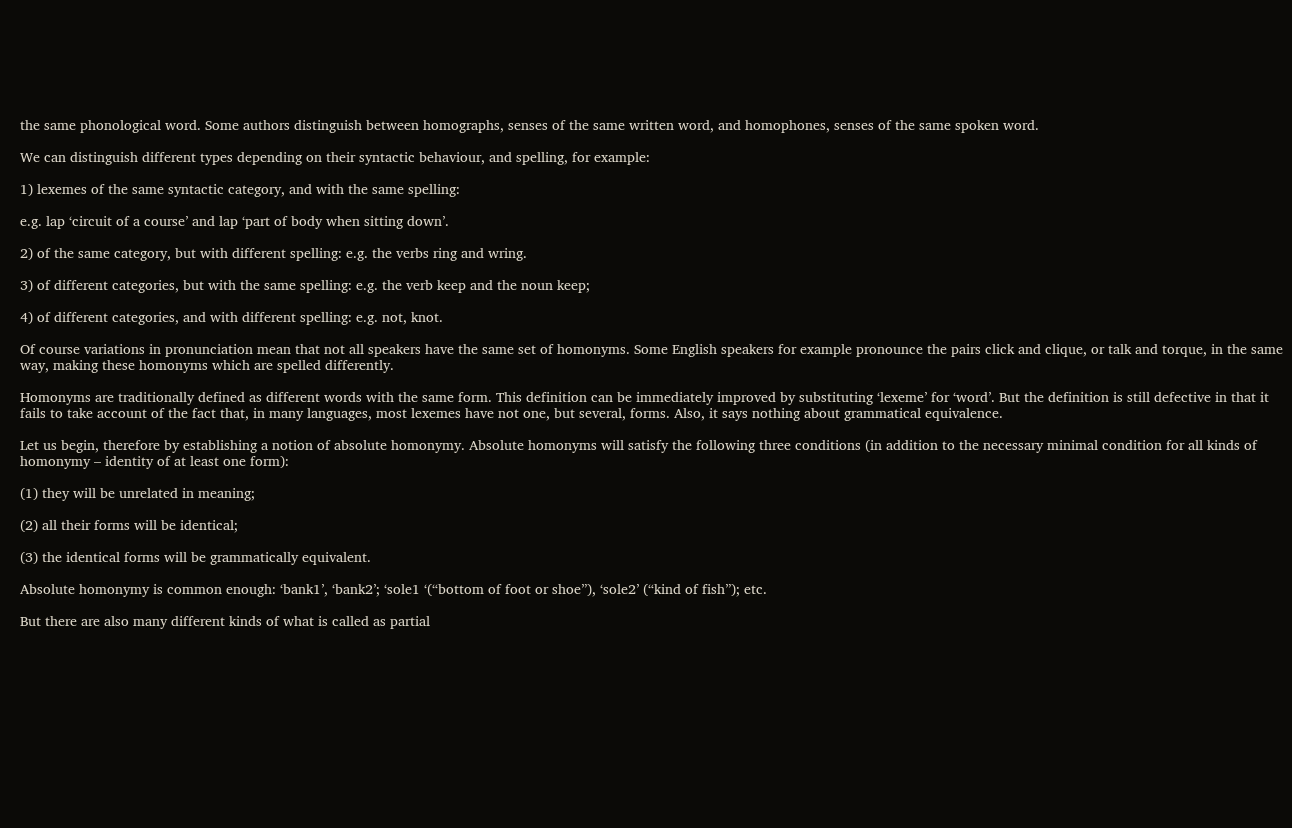the same phonological word. Some authors distinguish between homographs, senses of the same written word, and homophones, senses of the same spoken word.

We can distinguish different types depending on their syntactic behaviour, and spelling, for example:

1) lexemes of the same syntactic category, and with the same spelling:

e.g. lap ‘circuit of a course’ and lap ‘part of body when sitting down’.

2) of the same category, but with different spelling: e.g. the verbs ring and wring.

3) of different categories, but with the same spelling: e.g. the verb keep and the noun keep;

4) of different categories, and with different spelling: e.g. not, knot.

Of course variations in pronunciation mean that not all speakers have the same set of homonyms. Some English speakers for example pronounce the pairs click and clique, or talk and torque, in the same way, making these homonyms which are spelled differently.

Homonyms are traditionally defined as different words with the same form. This definition can be immediately improved by substituting ‘lexeme’ for ‘word’. But the definition is still defective in that it fails to take account of the fact that, in many languages, most lexemes have not one, but several, forms. Also, it says nothing about grammatical equivalence.

Let us begin, therefore by establishing a notion of absolute homonymy. Absolute homonyms will satisfy the following three conditions (in addition to the necessary minimal condition for all kinds of homonymy – identity of at least one form):

(1) they will be unrelated in meaning;

(2) all their forms will be identical;

(3) the identical forms will be grammatically equivalent.

Absolute homonymy is common enough: ‘bank1’, ‘bank2’; ‘sole1 ‘(“bottom of foot or shoe”), ‘sole2’ (“kind of fish”); etc.

But there are also many different kinds of what is called as partial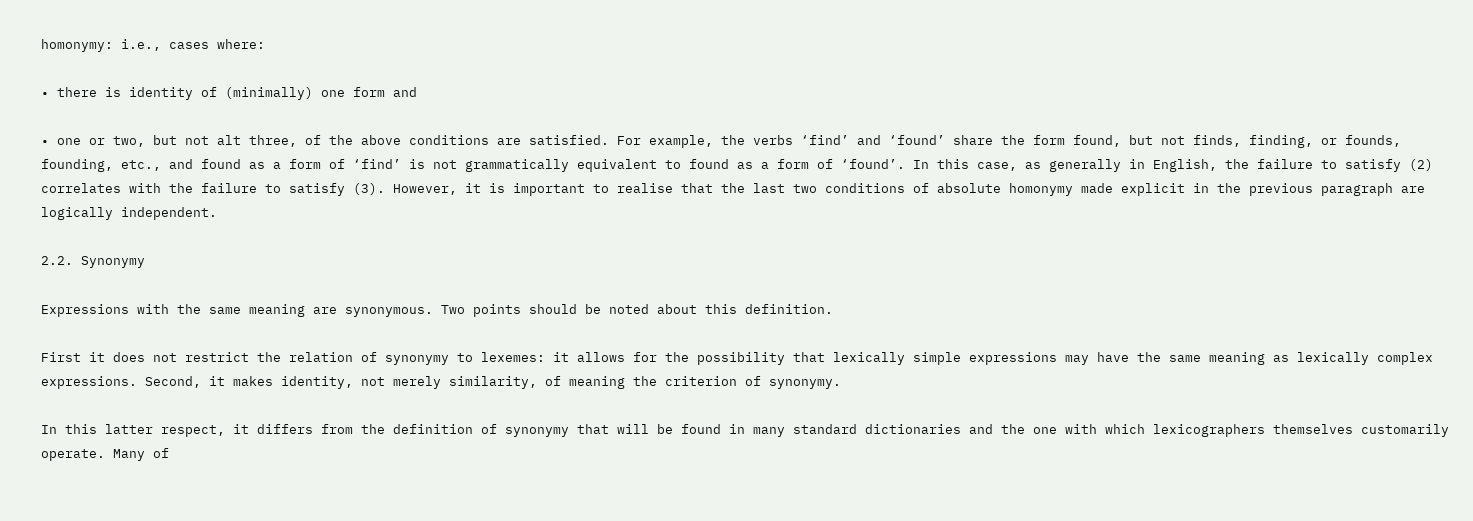homonymy: i.e., cases where:

• there is identity of (minimally) one form and

• one or two, but not alt three, of the above conditions are satisfied. For example, the verbs ‘find’ and ‘found’ share the form found, but not finds, finding, or founds, founding, etc., and found as a form of ‘find’ is not grammatically equivalent to found as a form of ‘found’. In this case, as generally in English, the failure to satisfy (2) correlates with the failure to satisfy (3). However, it is important to realise that the last two conditions of absolute homonymy made explicit in the previous paragraph are logically independent.

2.2. Synonymy

Expressions with the same meaning are synonymous. Two points should be noted about this definition.

First it does not restrict the relation of synonymy to lexemes: it allows for the possibility that lexically simple expressions may have the same meaning as lexically complex expressions. Second, it makes identity, not merely similarity, of meaning the criterion of synonymy.

In this latter respect, it differs from the definition of synonymy that will be found in many standard dictionaries and the one with which lexicographers themselves customarily operate. Many of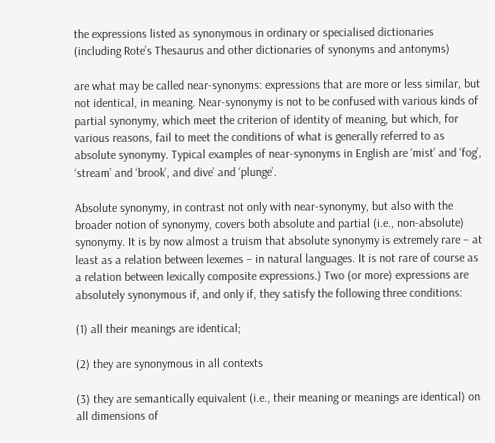the expressions listed as synonymous in ordinary or specialised dictionaries (including Rote’s Thesaurus and other dictionaries of synonyms and antonyms)

are what may be called near-synonyms: expressions that are more or less similar, but not identical, in meaning. Near-synonymy is not to be confused with various kinds of partial synonymy, which meet the criterion of identity of meaning, but which, for various reasons, fail to meet the conditions of what is generally referred to as absolute synonymy. Typical examples of near-synonyms in English are ‘mist’ and ‘fog’, ‘stream’ and ‘brook’, and dive’ and ‘plunge’.

Absolute synonymy, in contrast not only with near-synonymy, but also with the broader notion of synonymy, covers both absolute and partial (i.e., non-absolute) synonymy. It is by now almost a truism that absolute synonymy is extremely rare – at least as a relation between lexemes – in natural languages. It is not rare of course as a relation between lexically composite expressions.) Two (or more) expressions are absolutely synonymous if, and only if, they satisfy the following three conditions:

(1) all their meanings are identical;

(2) they are synonymous in all contexts

(3) they are semantically equivalent (i.e., their meaning or meanings are identical) on all dimensions of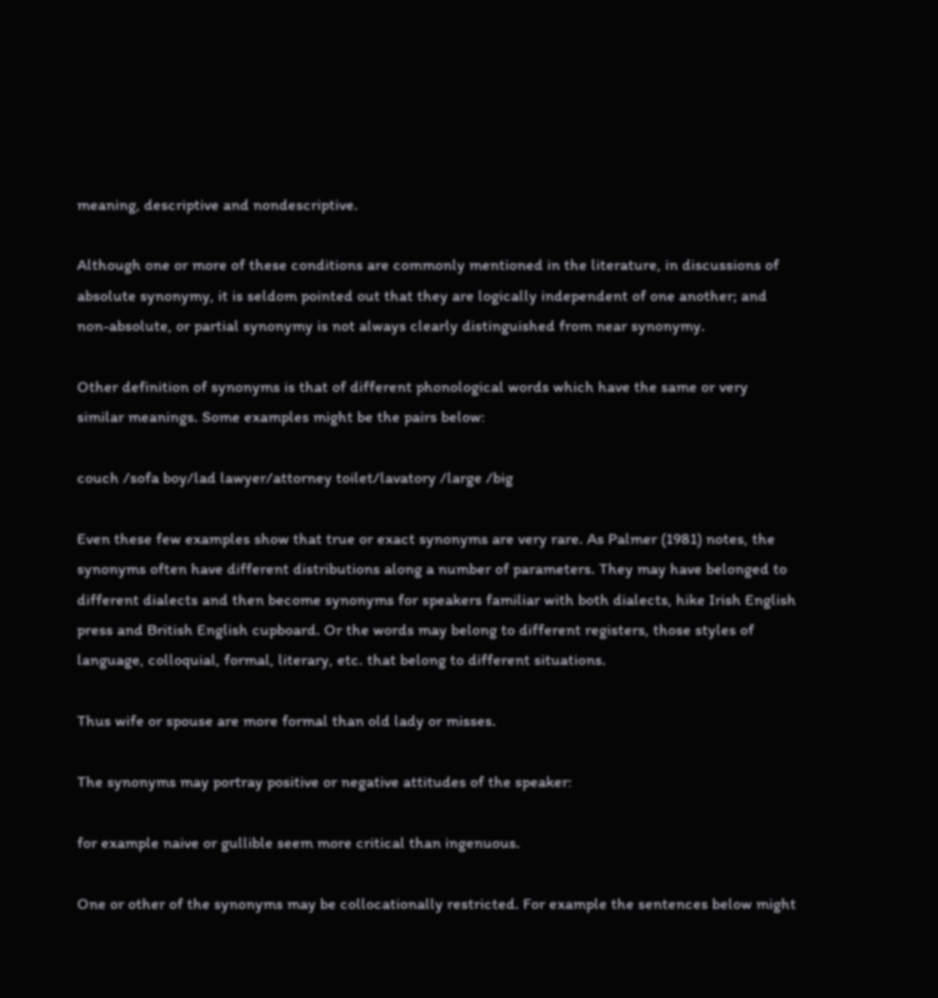meaning, descriptive and nondescriptive.

Although one or more of these conditions are commonly mentioned in the literature, in discussions of absolute synonymy, it is seldom pointed out that they are logically independent of one another; and non-absolute, or partial synonymy is not always clearly distinguished from near synonymy.

Other definition of synonyms is that of different phonological words which have the same or very similar meanings. Some examples might be the pairs below:

couch /sofa boy/lad lawyer/attorney toilet/lavatory /large /big

Even these few examples show that true or exact synonyms are very rare. As Palmer (1981) notes, the synonyms often have different distributions along a number of parameters. They may have belonged to different dialects and then become synonyms for speakers familiar with both dialects, hike Irish English press and British English cupboard. Or the words may belong to different registers, those styles of language, colloquial, formal, literary, etc. that belong to different situations.

Thus wife or spouse are more formal than old lady or misses.

The synonyms may portray positive or negative attitudes of the speaker:

for example naive or gullible seem more critical than ingenuous.

One or other of the synonyms may be collocationally restricted. For example the sentences below might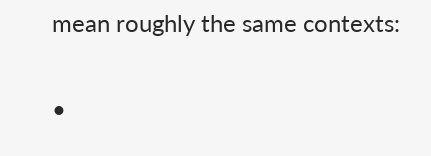mean roughly the same contexts:

•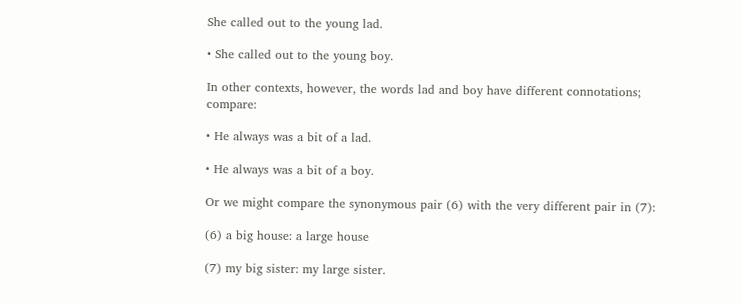She called out to the young lad.

• She called out to the young boy.

In other contexts, however, the words lad and boy have different connotations; compare:

• He always was a bit of a lad.

• He always was a bit of a boy.

Or we might compare the synonymous pair (6) with the very different pair in (7):

(6) a big house: a large house

(7) my big sister: my large sister.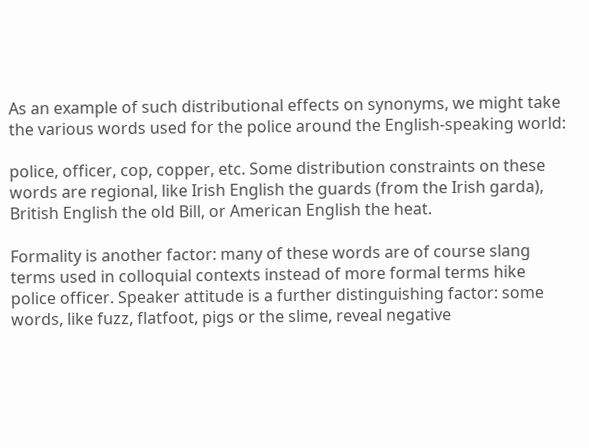As an example of such distributional effects on synonyms, we might take the various words used for the police around the English-speaking world:

police, officer, cop, copper, etc. Some distribution constraints on these words are regional, like Irish English the guards (from the Irish garda), British English the old Bill, or American English the heat.

Formality is another factor: many of these words are of course slang terms used in colloquial contexts instead of more formal terms hike police officer. Speaker attitude is a further distinguishing factor: some words, like fuzz, flatfoot, pigs or the slime, reveal negative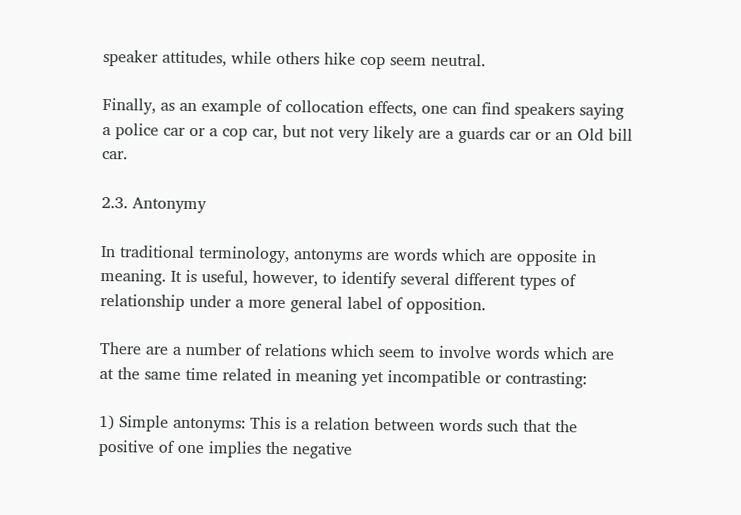speaker attitudes, while others hike cop seem neutral.

Finally, as an example of collocation effects, one can find speakers saying a police car or a cop car, but not very likely are a guards car or an Old bill car.

2.3. Antonymy

In traditional terminology, antonyms are words which are opposite in meaning. It is useful, however, to identify several different types of relationship under a more general label of opposition.

There are a number of relations which seem to involve words which are at the same time related in meaning yet incompatible or contrasting:

1) Simple antonyms: This is a relation between words such that the positive of one implies the negative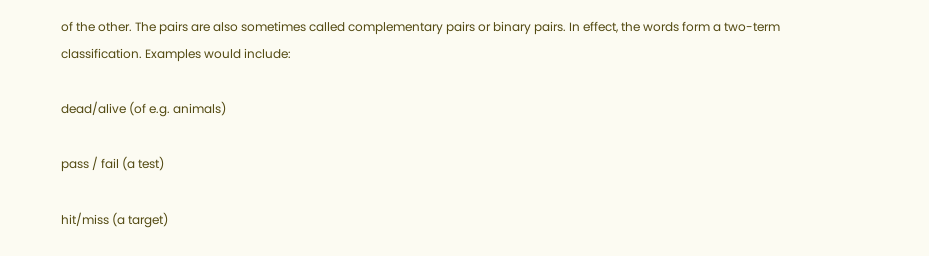of the other. The pairs are also sometimes called complementary pairs or binary pairs. In effect, the words form a two-term classification. Examples would include:

dead/alive (of e.g. animals)

pass / fail (a test)

hit/miss (a target)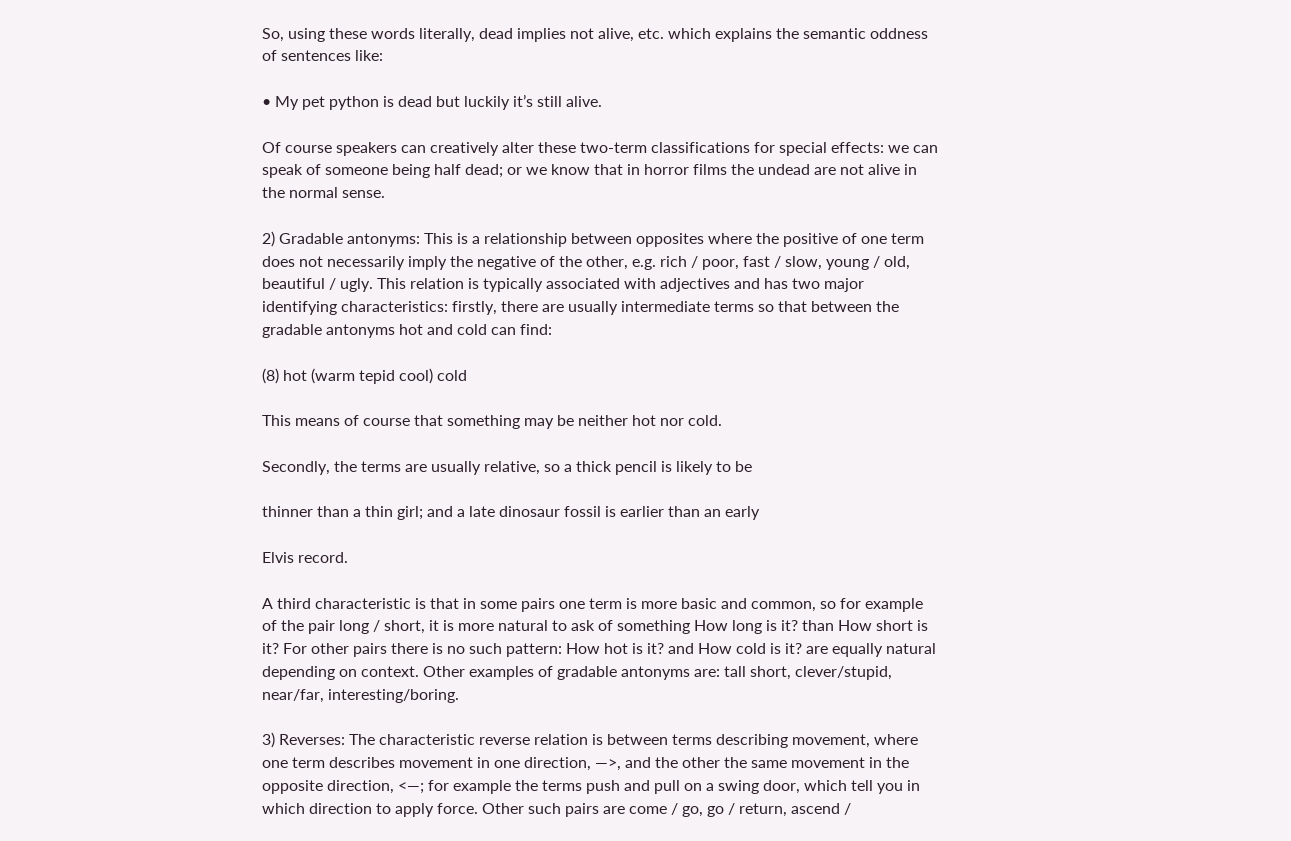So, using these words literally, dead implies not alive, etc. which explains the semantic oddness of sentences like:

• My pet python is dead but luckily it’s still alive.

Of course speakers can creatively alter these two-term classifications for special effects: we can speak of someone being half dead; or we know that in horror films the undead are not alive in the normal sense.

2) Gradable antonyms: This is a relationship between opposites where the positive of one term does not necessarily imply the negative of the other, e.g. rich / poor, fast / slow, young / old, beautiful / ugly. This relation is typically associated with adjectives and has two major identifying characteristics: firstly, there are usually intermediate terms so that between the gradable antonyms hot and cold can find:

(8) hot (warm tepid cool) cold

This means of course that something may be neither hot nor cold.

Secondly, the terms are usually relative, so a thick pencil is likely to be

thinner than a thin girl; and a late dinosaur fossil is earlier than an early

Elvis record.

A third characteristic is that in some pairs one term is more basic and common, so for example of the pair long / short, it is more natural to ask of something How long is it? than How short is it? For other pairs there is no such pattern: How hot is it? and How cold is it? are equally natural depending on context. Other examples of gradable antonyms are: tall short, clever/stupid, near/far, interesting/boring.

3) Reverses: The characteristic reverse relation is between terms describing movement, where one term describes movement in one direction, —>, and the other the same movement in the opposite direction, <—; for example the terms push and pull on a swing door, which tell you in which direction to apply force. Other such pairs are come / go, go / return, ascend /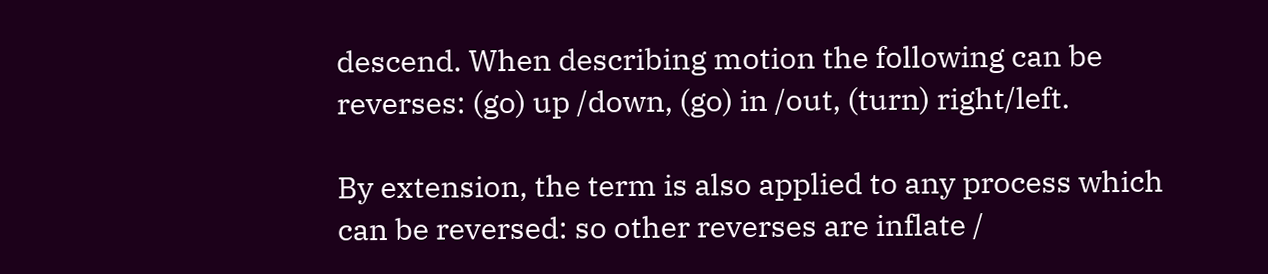descend. When describing motion the following can be reverses: (go) up /down, (go) in /out, (turn) right/left.

By extension, the term is also applied to any process which can be reversed: so other reverses are inflate /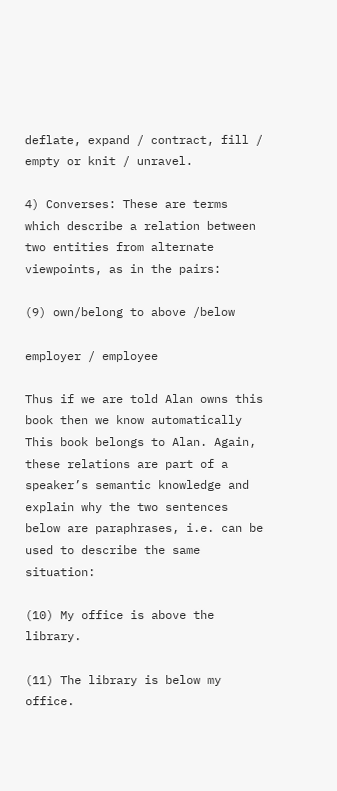deflate, expand / contract, fill / empty or knit / unravel.

4) Converses: These are terms which describe a relation between two entities from alternate viewpoints, as in the pairs:

(9) own/belong to above /below

employer / employee

Thus if we are told Alan owns this book then we know automatically This book belongs to Alan. Again, these relations are part of a speaker’s semantic knowledge and explain why the two sentences below are paraphrases, i.e. can be used to describe the same situation:

(10) My office is above the library.

(11) The library is below my office.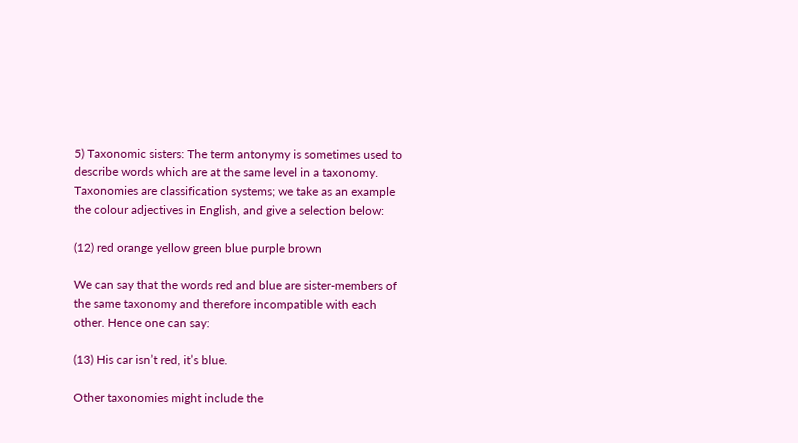5) Taxonomic sisters: The term antonymy is sometimes used to describe words which are at the same level in a taxonomy. Taxonomies are classification systems; we take as an example the colour adjectives in English, and give a selection below:

(12) red orange yellow green blue purple brown

We can say that the words red and blue are sister-members of the same taxonomy and therefore incompatible with each other. Hence one can say:

(13) His car isn’t red, it’s blue.

Other taxonomies might include the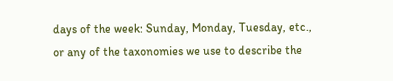days of the week: Sunday, Monday, Tuesday, etc., or any of the taxonomies we use to describe the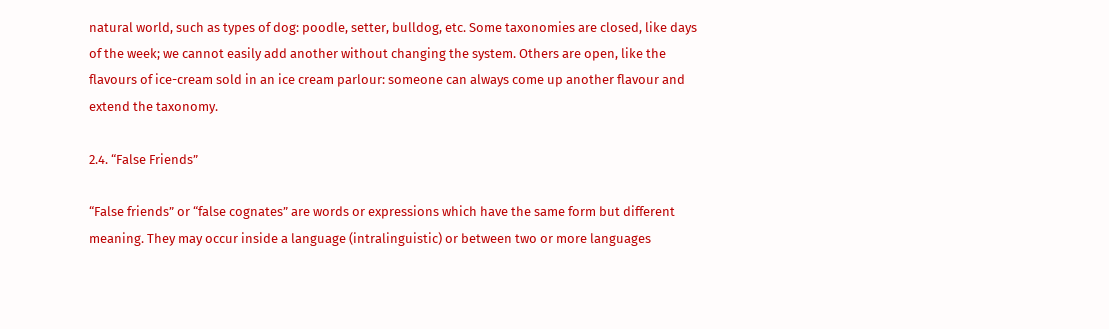natural world, such as types of dog: poodle, setter, bulldog, etc. Some taxonomies are closed, like days of the week; we cannot easily add another without changing the system. Others are open, like the flavours of ice-cream sold in an ice cream parlour: someone can always come up another flavour and extend the taxonomy.

2.4. “False Friends”

“False friends” or “false cognates” are words or expressions which have the same form but different meaning. They may occur inside a language (intralinguistic) or between two or more languages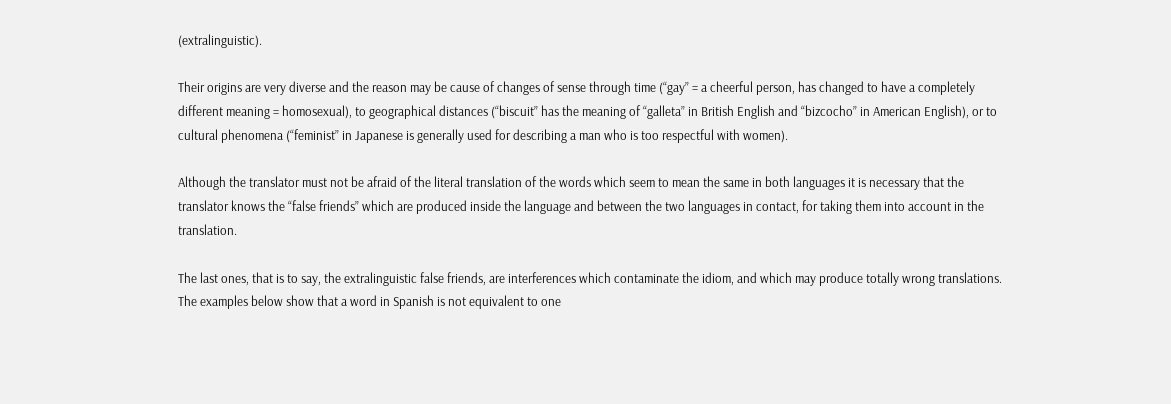(extralinguistic).

Their origins are very diverse and the reason may be cause of changes of sense through time (“gay” = a cheerful person, has changed to have a completely different meaning = homosexual), to geographical distances (“biscuit” has the meaning of “galleta” in British English and “bizcocho” in American English), or to cultural phenomena (“feminist” in Japanese is generally used for describing a man who is too respectful with women).

Although the translator must not be afraid of the literal translation of the words which seem to mean the same in both languages it is necessary that the translator knows the “false friends” which are produced inside the language and between the two languages in contact, for taking them into account in the translation.

The last ones, that is to say, the extralinguistic false friends, are interferences which contaminate the idiom, and which may produce totally wrong translations. The examples below show that a word in Spanish is not equivalent to one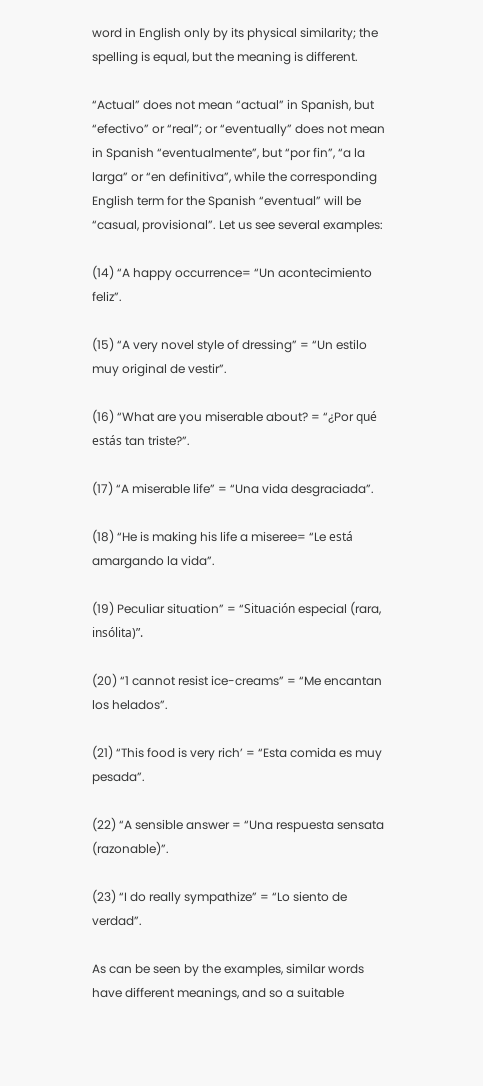word in English only by its physical similarity; the spelling is equal, but the meaning is different.

“Actual” does not mean “actual” in Spanish, but “efectivo” or “real”; or “eventually” does not mean in Spanish “eventualmente”, but “por fin”, “a la larga” or “en definitiva”, while the corresponding English term for the Spanish “eventual” will be “casual, provisional”. Let us see several examples:

(14) “A happy occurrence= “Un acontecimiento feliz”.

(15) “A very novel style of dressing” = “Un estilo muy original de vestir”.

(16) “What are you miserable about? = “¿Por qué estás tan triste?”.

(17) “A miserable life” = “Una vida desgraciada”.

(18) “He is making his life a miseree= “Le está amargando la vida”.

(19) Peculiar situation” = “Situación especial (rara, insólita)”.

(20) “1 cannot resist ice-creams” = “Me encantan los helados”.

(21) “This food is very rich’ = “Esta comida es muy pesada”.

(22) “A sensible answer = “Una respuesta sensata (razonable)”.

(23) “I do really sympathize” = “Lo siento de verdad”.

As can be seen by the examples, similar words have different meanings, and so a suitable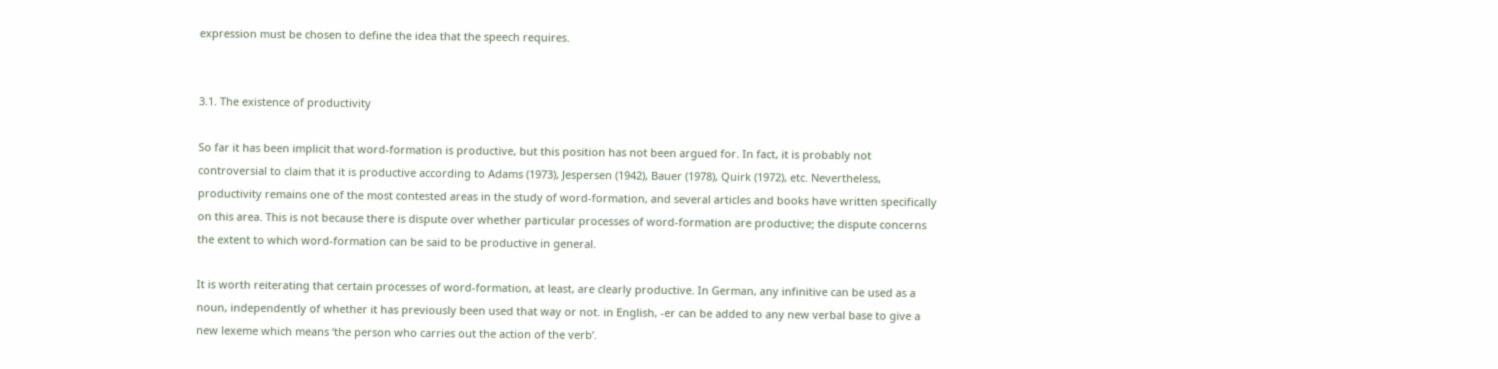expression must be chosen to define the idea that the speech requires.


3.1. The existence of productivity

So far it has been implicit that word-formation is productive, but this position has not been argued for. In fact, it is probably not controversial to claim that it is productive according to Adams (1973), Jespersen (1942), Bauer (1978), Quirk (1972), etc. Nevertheless, productivity remains one of the most contested areas in the study of word-formation, and several articles and books have written specifically on this area. This is not because there is dispute over whether particular processes of word-formation are productive; the dispute concerns the extent to which word-formation can be said to be productive in general.

It is worth reiterating that certain processes of word-formation, at least, are clearly productive. In German, any infinitive can be used as a noun, independently of whether it has previously been used that way or not. in English, -er can be added to any new verbal base to give a new lexeme which means ‘the person who carries out the action of the verb’.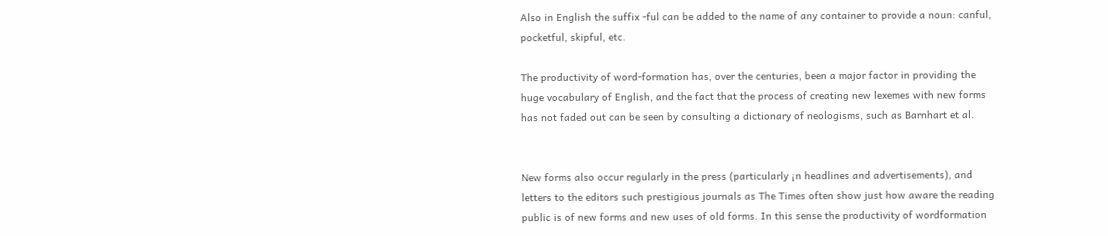Also in English the suffix -ful can be added to the name of any container to provide a noun: canful, pocketful, skipful, etc.

The productivity of word-formation has, over the centuries, been a major factor in providing the huge vocabulary of English, and the fact that the process of creating new lexemes with new forms has not faded out can be seen by consulting a dictionary of neologisms, such as Barnhart et al.


New forms also occur regularly in the press (particularly ¡n headlines and advertisements), and letters to the editors such prestigious journals as The Times often show just how aware the reading public is of new forms and new uses of old forms. In this sense the productivity of wordformation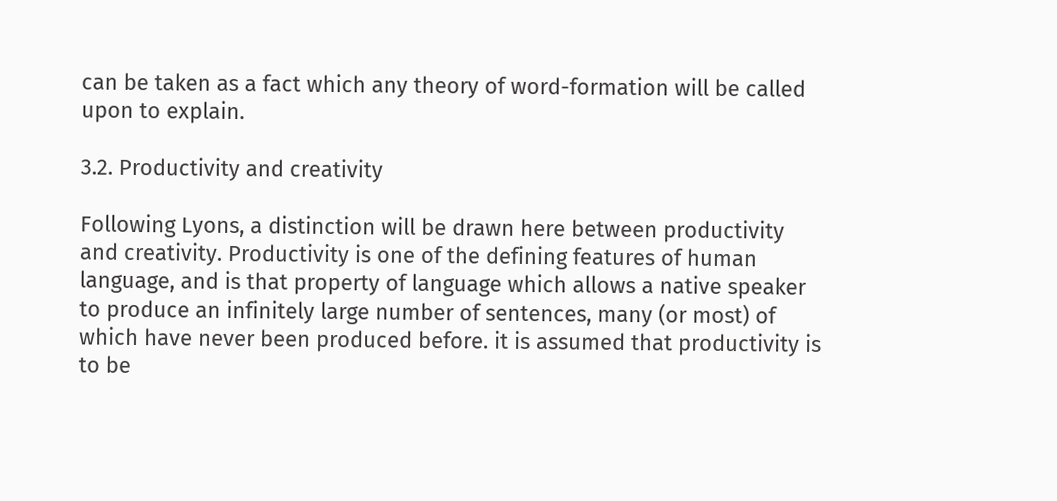can be taken as a fact which any theory of word-formation will be called upon to explain.

3.2. Productivity and creativity

Following Lyons, a distinction will be drawn here between productivity and creativity. Productivity is one of the defining features of human language, and is that property of language which allows a native speaker to produce an infinitely large number of sentences, many (or most) of which have never been produced before. it is assumed that productivity is to be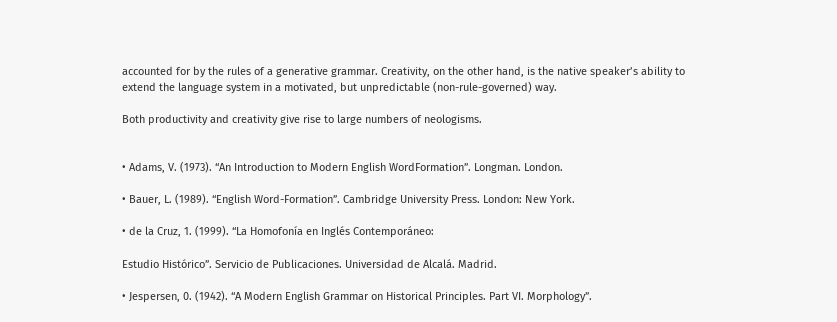accounted for by the rules of a generative grammar. Creativity, on the other hand, is the native speaker’s ability to extend the language system in a motivated, but unpredictable (non-rule-governed) way.

Both productivity and creativity give rise to large numbers of neologisms.


• Adams, V. (1973). “An Introduction to Modern English WordFormation”. Longman. London.

• Bauer, L. (1989). “English Word-Formation”. Cambridge University Press. London: New York.

• de la Cruz, 1. (1999). “La Homofonía en Inglés Contemporáneo:

Estudio Histórico”. Servicio de Publicaciones. Universidad de Alcalá. Madrid.

• Jespersen, 0. (1942). “A Modern English Grammar on Historical Principles. Part VI. Morphology”.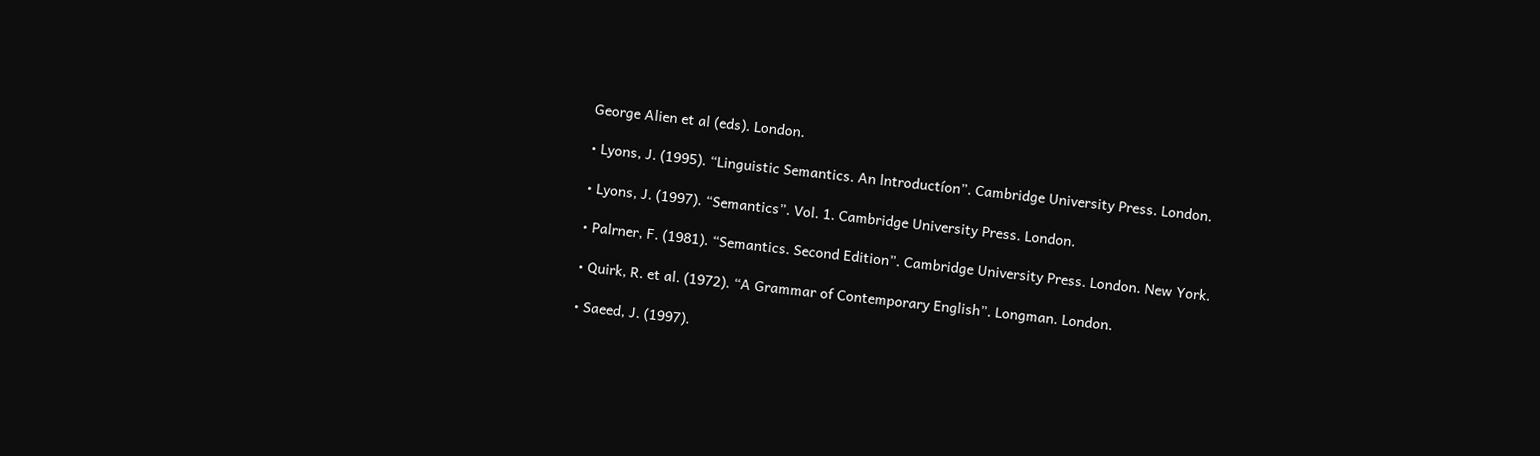George Alien et al (eds). London.

• Lyons, J. (1995). “Linguistic Semantics. An lntroductíon”. Cambridge University Press. London.

• Lyons, J. (1997). “Semantics”. Vol. 1. Cambridge University Press. London.

• Palrner, F. (1981). “Semantics. Second Edition”. Cambridge University Press. London. New York.

• Quirk, R. et al. (1972). “A Grammar of Contemporary English”. Longman. London.

• Saeed, J. (1997).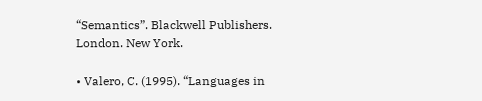“Semantics”. Blackwell Publishers. London. New York.

• Valero, C. (1995). “Languages in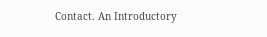Contact. An Introductory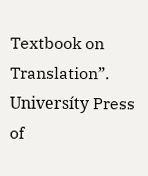Textbook on Translation”. Universíty Press of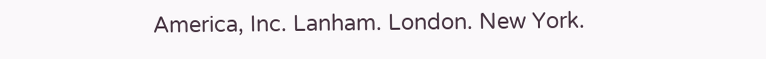America, Inc. Lanham. London. New York.